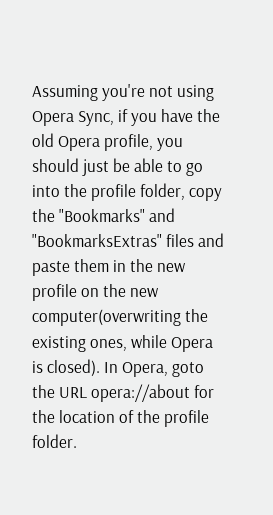Assuming you're not using Opera Sync, if you have the old Opera profile, you should just be able to go into the profile folder, copy the "Bookmarks" and "BookmarksExtras" files and paste them in the new profile on the new computer(overwriting the existing ones, while Opera is closed). In Opera, goto the URL opera://about for the location of the profile folder.